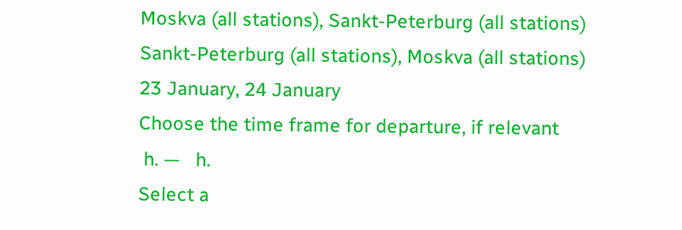Moskva (all stations), Sankt-Peterburg (all stations)
Sankt-Peterburg (all stations), Moskva (all stations)
23 January, 24 January
Choose the time frame for departure, if relevant
 h. —   h.
Select a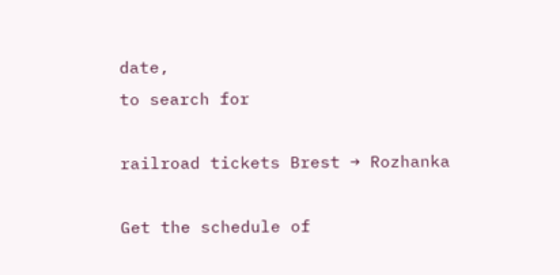date,
to search for

railroad tickets Brest → Rozhanka

Get the schedule of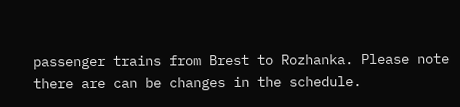passenger trains from Brest to Rozhanka. Please note there are can be changes in the schedule.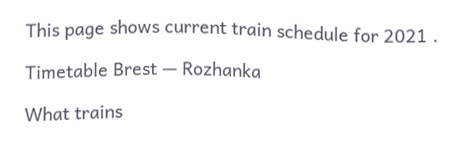This page shows current train schedule for 2021 .

Timetable Brest — Rozhanka

What trains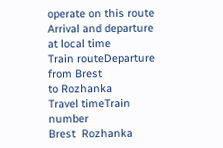operate on this route
Arrival and departure at local time
Train routeDeparture
from Brest
to Rozhanka
Travel timeTrain number
Brest  Rozhanka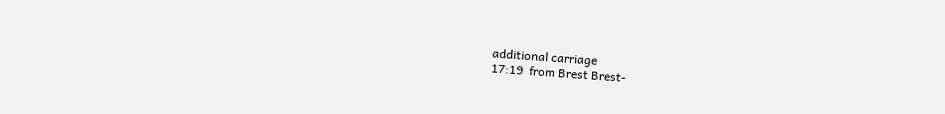additional carriage
17:19  from Brest Brest-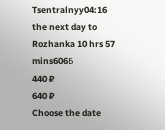Tsentralnyy04:16 the next day to Rozhanka 10 hrs 57 mins606Б
440 ₽
640 ₽
Choose the date